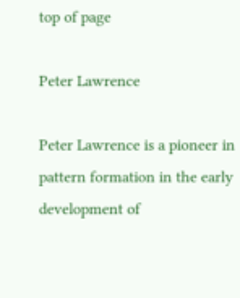top of page

Peter Lawrence

Peter Lawrence is a pioneer in pattern formation in the early development of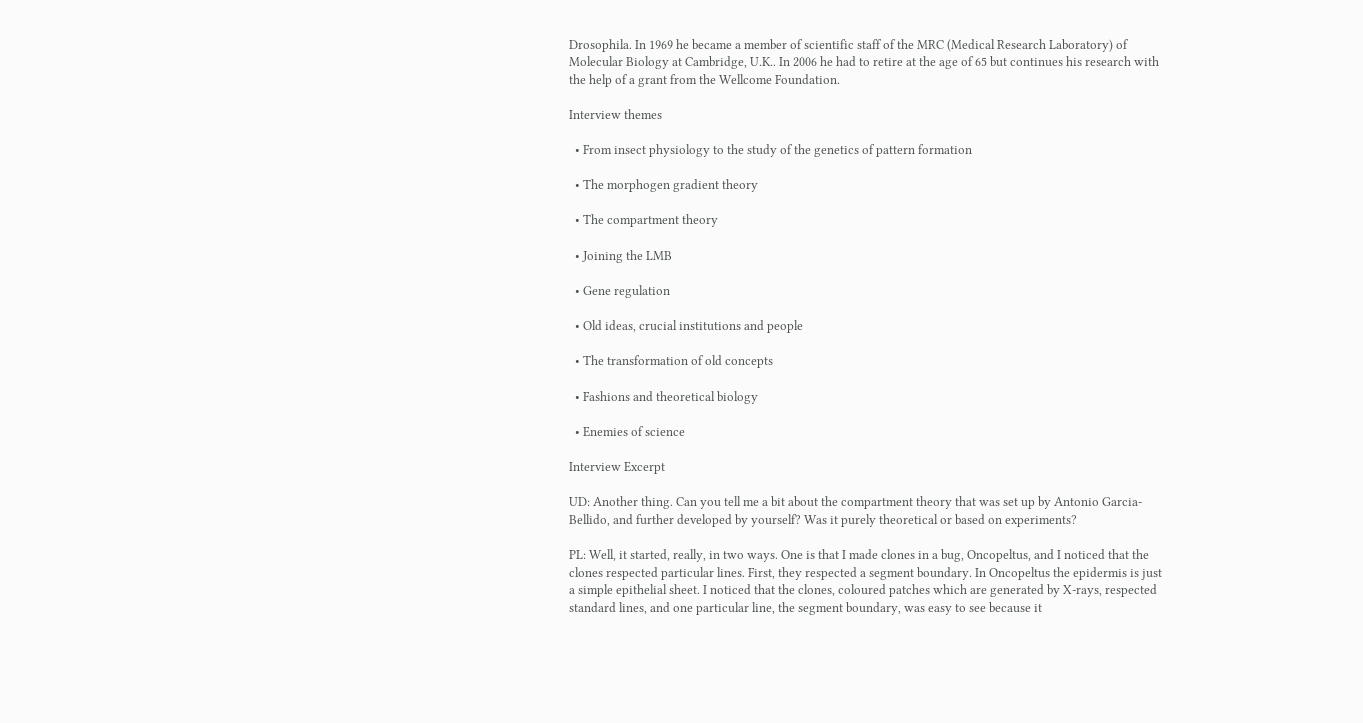Drosophila. In 1969 he became a member of scientific staff of the MRC (Medical Research Laboratory) of Molecular Biology at Cambridge, U.K.. In 2006 he had to retire at the age of 65 but continues his research with the help of a grant from the Wellcome Foundation.

Interview themes

  • From insect physiology to the study of the genetics of pattern formation

  • The morphogen gradient theory

  • The compartment theory

  • Joining the LMB

  • Gene regulation

  • Old ideas, crucial institutions and people

  • The transformation of old concepts

  • Fashions and theoretical biology

  • Enemies of science

Interview Excerpt

UD: Another thing. Can you tell me a bit about the compartment theory that was set up by Antonio Garcia-Bellido, and further developed by yourself? Was it purely theoretical or based on experiments?

PL: Well, it started, really, in two ways. One is that I made clones in a bug, Oncopeltus, and I noticed that the clones respected particular lines. First, they respected a segment boundary. In Oncopeltus the epidermis is just a simple epithelial sheet. I noticed that the clones, coloured patches which are generated by X-rays, respected standard lines, and one particular line, the segment boundary, was easy to see because it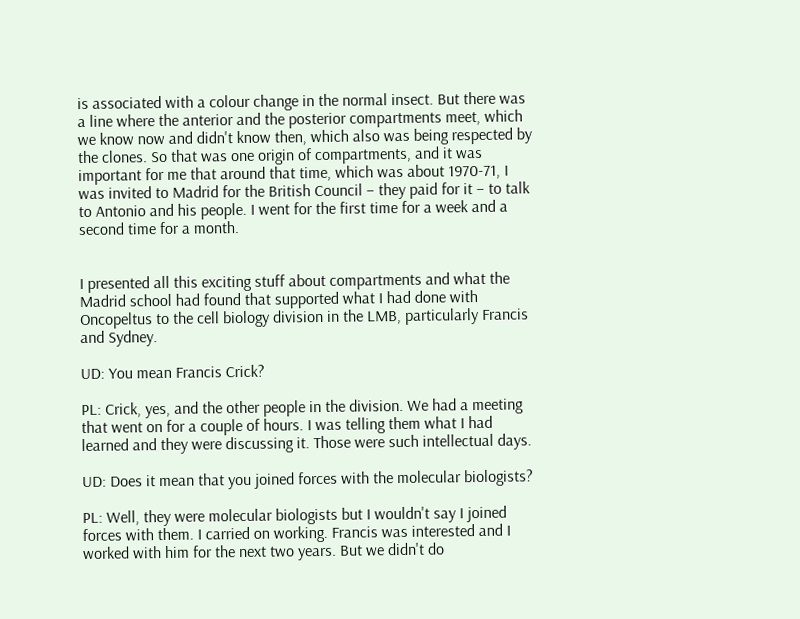is associated with a colour change in the normal insect. But there was a line where the anterior and the posterior compartments meet, which we know now and didn't know then, which also was being respected by the clones. So that was one origin of compartments, and it was important for me that around that time, which was about 1970-71, I was invited to Madrid for the British Council – they paid for it – to talk to Antonio and his people. I went for the first time for a week and a second time for a month.


I presented all this exciting stuff about compartments and what the Madrid school had found that supported what I had done with Oncopeltus to the cell biology division in the LMB, particularly Francis and Sydney.

UD: You mean Francis Crick?

PL: Crick, yes, and the other people in the division. We had a meeting that went on for a couple of hours. I was telling them what I had learned and they were discussing it. Those were such intellectual days.

UD: Does it mean that you joined forces with the molecular biologists?

PL: Well, they were molecular biologists but I wouldn't say I joined forces with them. I carried on working. Francis was interested and I worked with him for the next two years. But we didn't do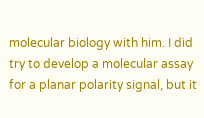molecular biology with him. I did try to develop a molecular assay for a planar polarity signal, but it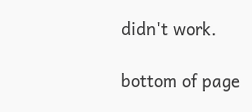didn't work.

bottom of page